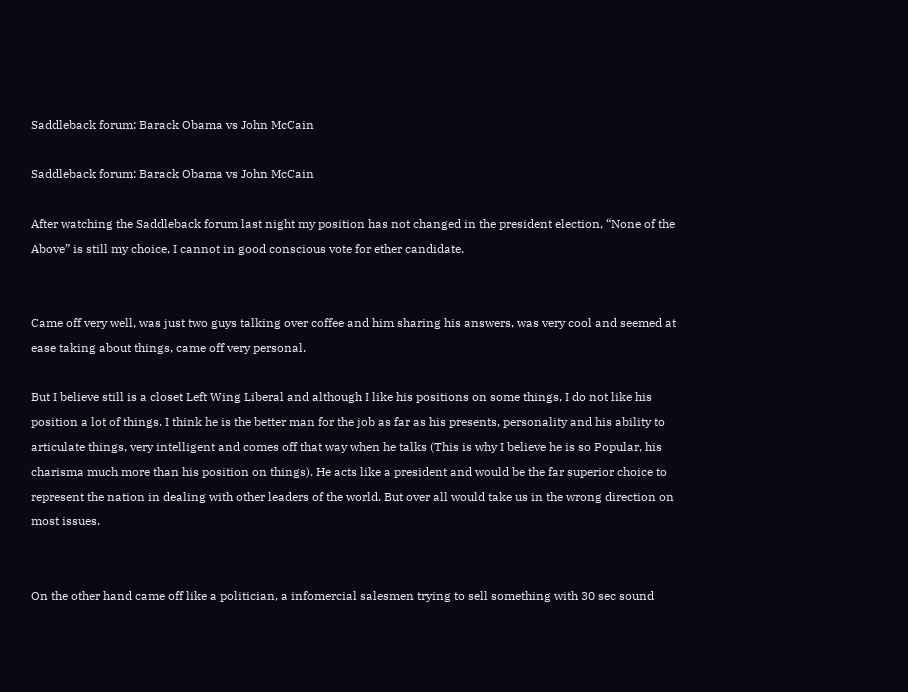Saddleback forum: Barack Obama vs John McCain

Saddleback forum: Barack Obama vs John McCain

After watching the Saddleback forum last night my position has not changed in the president election, “None of the Above” is still my choice, I cannot in good conscious vote for ether candidate.


Came off very well, was just two guys talking over coffee and him sharing his answers, was very cool and seemed at ease taking about things, came off very personal.

But I believe still is a closet Left Wing Liberal and although I like his positions on some things, I do not like his position a lot of things. I think he is the better man for the job as far as his presents, personality and his ability to articulate things, very intelligent and comes off that way when he talks (This is why I believe he is so Popular, his charisma much more than his position on things). He acts like a president and would be the far superior choice to represent the nation in dealing with other leaders of the world. But over all would take us in the wrong direction on most issues.


On the other hand came off like a politician, a infomercial salesmen trying to sell something with 30 sec sound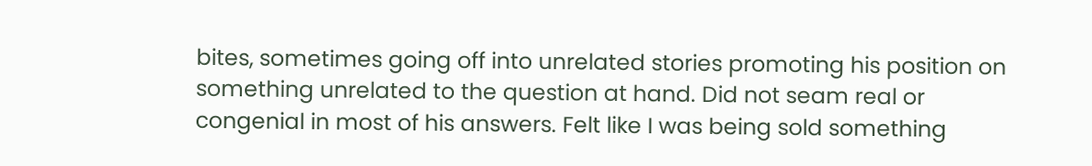bites, sometimes going off into unrelated stories promoting his position on something unrelated to the question at hand. Did not seam real or congenial in most of his answers. Felt like I was being sold something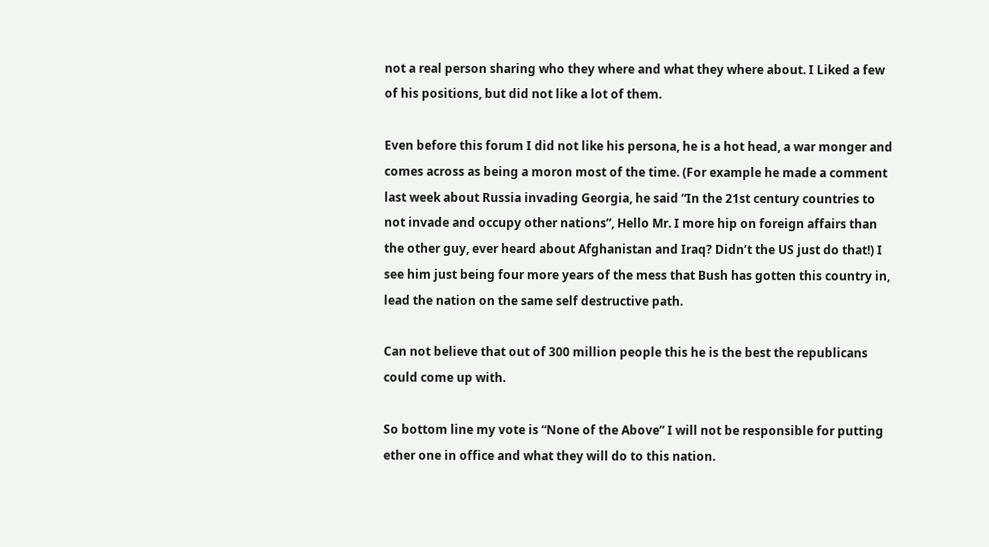not a real person sharing who they where and what they where about. I Liked a few of his positions, but did not like a lot of them.

Even before this forum I did not like his persona, he is a hot head, a war monger and comes across as being a moron most of the time. (For example he made a comment last week about Russia invading Georgia, he said “In the 21st century countries to not invade and occupy other nations”, Hello Mr. I more hip on foreign affairs than the other guy, ever heard about Afghanistan and Iraq? Didn’t the US just do that!) I see him just being four more years of the mess that Bush has gotten this country in, lead the nation on the same self destructive path.

Can not believe that out of 300 million people this he is the best the republicans could come up with.

So bottom line my vote is “None of the Above” I will not be responsible for putting ether one in office and what they will do to this nation.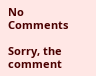No Comments

Sorry, the comment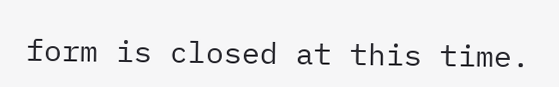form is closed at this time.